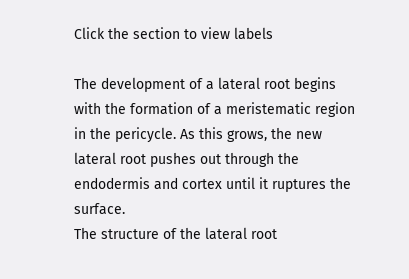Click the section to view labels

The development of a lateral root begins with the formation of a meristematic region in the pericycle. As this grows, the new lateral root pushes out through the endodermis and cortex until it ruptures the surface.
The structure of the lateral root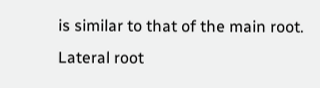is similar to that of the main root. Lateral root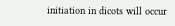initiation in dicots will occur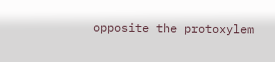opposite the protoxylem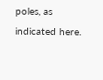poles, as indicated here.